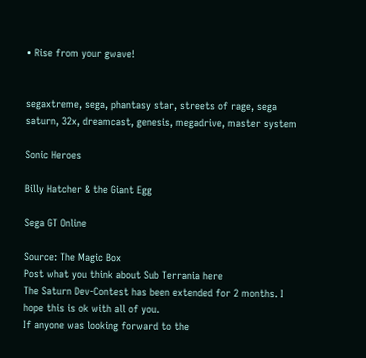• Rise from your gwave!


segaxtreme, sega, phantasy star, streets of rage, sega saturn, 32x, dreamcast, genesis, megadrive, master system

Sonic Heroes

Billy Hatcher & the Giant Egg

Sega GT Online

Source: The Magic Box
Post what you think about Sub Terrania here
The Saturn Dev-Contest has been extended for 2 months. I hope this is ok with all of you.
If anyone was looking forward to the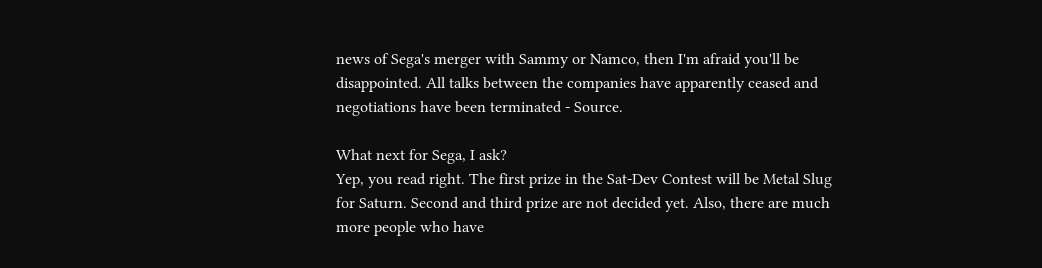news of Sega's merger with Sammy or Namco, then I'm afraid you'll be disappointed. All talks between the companies have apparently ceased and negotiations have been terminated - Source.

What next for Sega, I ask?
Yep, you read right. The first prize in the Sat-Dev Contest will be Metal Slug for Saturn. Second and third prize are not decided yet. Also, there are much more people who have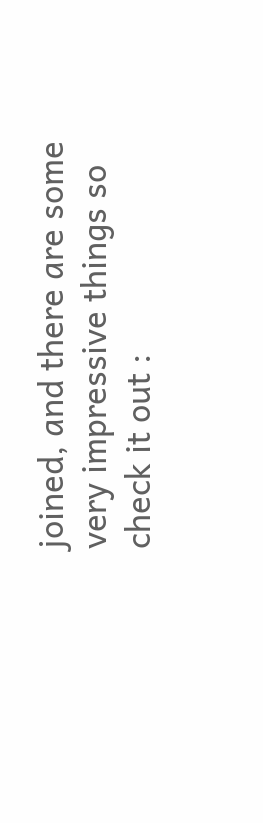joined, and there are some very impressive things so check it out :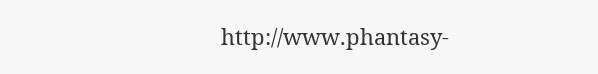http://www.phantasy-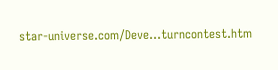star-universe.com/Deve...turncontest.htm